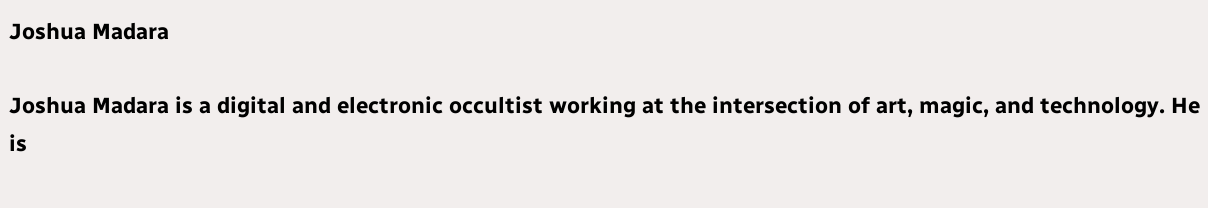Joshua Madara

Joshua Madara is a digital and electronic occultist working at the intersection of art, magic, and technology. He is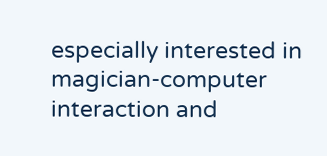especially interested in magician-computer interaction and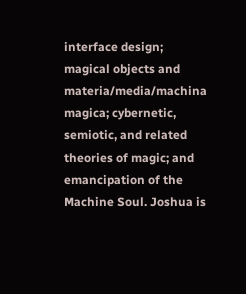interface design; magical objects and materia/media/machina magica; cybernetic, semiotic, and related theories of magic; and emancipation of the Machine Soul. Joshua is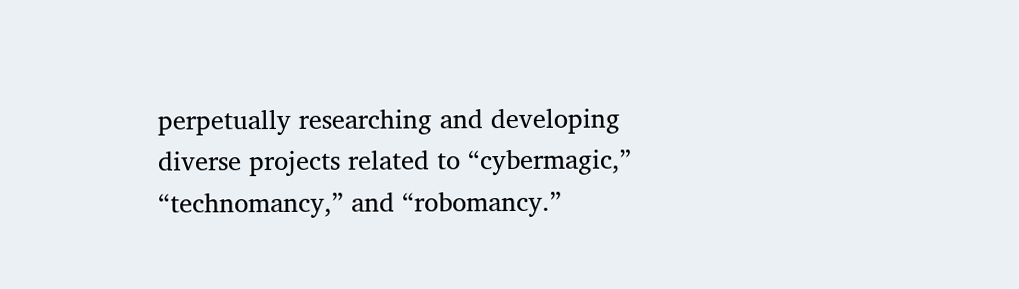perpetually researching and developing diverse projects related to “cybermagic,” “technomancy,” and “robomancy.”